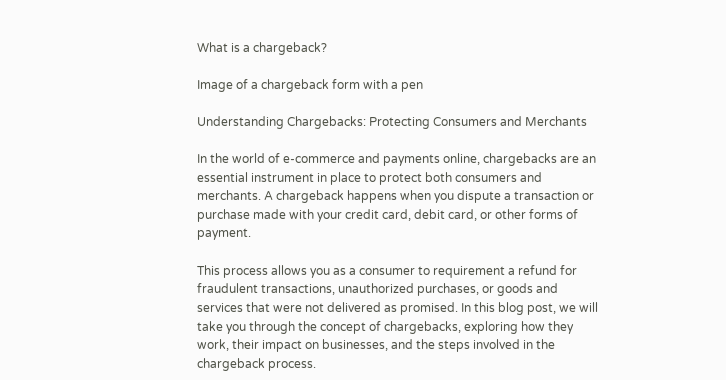What is a chargeback?

Image of a chargeback form with a pen

Understanding Chargebacks: Protecting Consumers and Merchants

In the world of e-commerce and payments online, chargebacks are an essential instrument in place to protect both consumers and merchants. A chargeback happens when you dispute a transaction or purchase made with your credit card, debit card, or other forms of payment.

This process allows you as a consumer to requirement a refund for fraudulent transactions, unauthorized purchases, or goods and services that were not delivered as promised. In this blog post, we will take you through the concept of chargebacks, exploring how they work, their impact on businesses, and the steps involved in the chargeback process.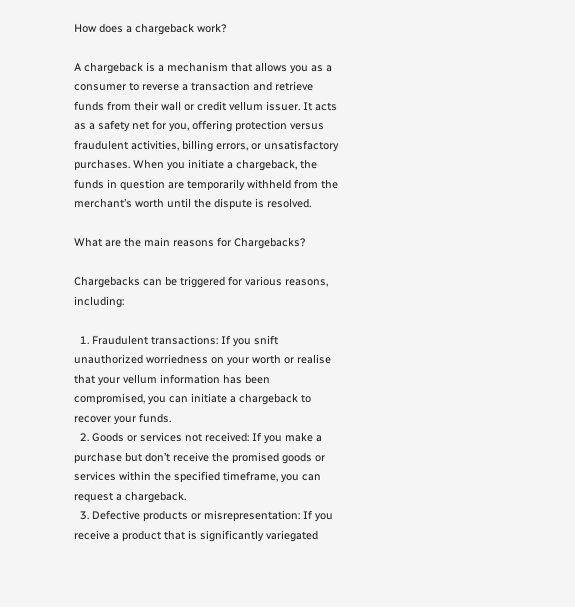How does a chargeback work?

A chargeback is a mechanism that allows you as a consumer to reverse a transaction and retrieve funds from their wall or credit vellum issuer. It acts as a safety net for you, offering protection versus fraudulent activities, billing errors, or unsatisfactory purchases. When you initiate a chargeback, the funds in question are temporarily withheld from the merchant’s worth until the dispute is resolved.

What are the main reasons for Chargebacks?

Chargebacks can be triggered for various reasons, including:

  1. Fraudulent transactions: If you snift unauthorized worriedness on your worth or realise that your vellum information has been compromised, you can initiate a chargeback to recover your funds.
  2. Goods or services not received: If you make a purchase but don’t receive the promised goods or services within the specified timeframe, you can request a chargeback.
  3. Defective products or misrepresentation: If you receive a product that is significantly variegated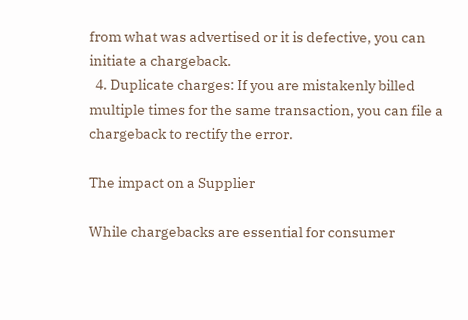from what was advertised or it is defective, you can initiate a chargeback.
  4. Duplicate charges: If you are mistakenly billed multiple times for the same transaction, you can file a chargeback to rectify the error.

The impact on a Supplier

While chargebacks are essential for consumer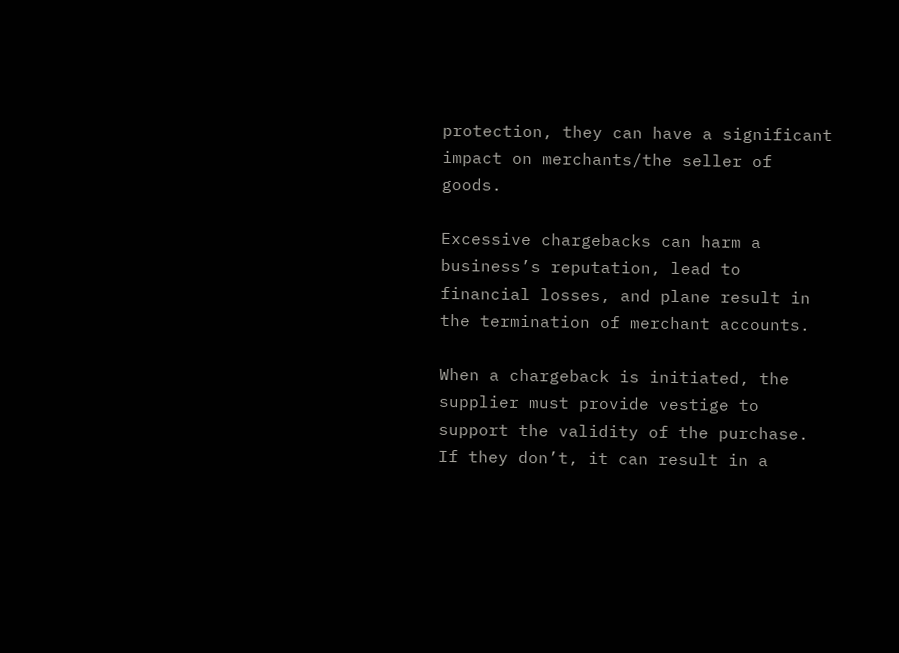protection, they can have a significant impact on merchants/the seller of goods.

Excessive chargebacks can harm a business’s reputation, lead to financial losses, and plane result in the termination of merchant accounts.

When a chargeback is initiated, the supplier must provide vestige to support the validity of the purchase. If they don’t, it can result in a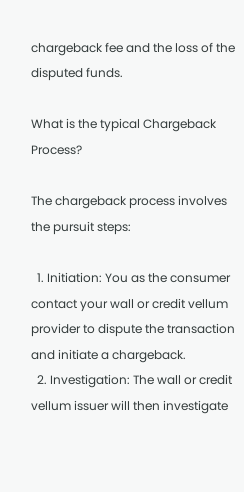chargeback fee and the loss of the disputed funds.

What is the typical Chargeback Process?

The chargeback process involves the pursuit steps:

  1. Initiation: You as the consumer contact your wall or credit vellum provider to dispute the transaction and initiate a chargeback.
  2. Investigation: The wall or credit vellum issuer will then investigate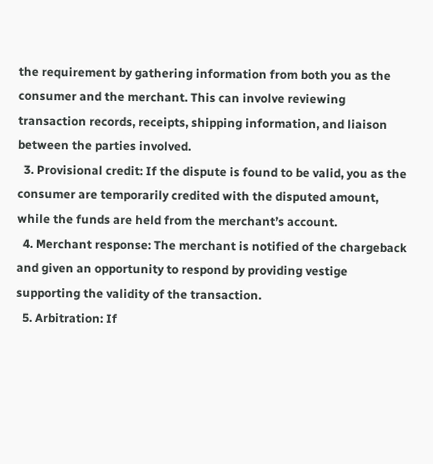the requirement by gathering information from both you as the consumer and the merchant. This can involve reviewing transaction records, receipts, shipping information, and liaison between the parties involved.
  3. Provisional credit: If the dispute is found to be valid, you as the consumer are temporarily credited with the disputed amount, while the funds are held from the merchant’s account.
  4. Merchant response: The merchant is notified of the chargeback and given an opportunity to respond by providing vestige supporting the validity of the transaction.
  5. Arbitration: If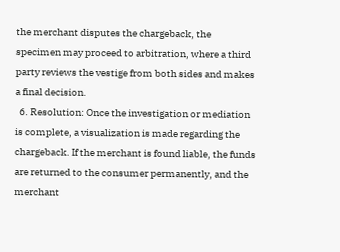the merchant disputes the chargeback, the specimen may proceed to arbitration, where a third party reviews the vestige from both sides and makes a final decision.
  6. Resolution: Once the investigation or mediation is complete, a visualization is made regarding the chargeback. If the merchant is found liable, the funds are returned to the consumer permanently, and the merchant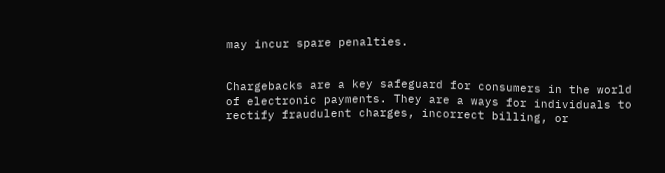may incur spare penalties.


Chargebacks are a key safeguard for consumers in the world of electronic payments. They are a ways for individuals to rectify fraudulent charges, incorrect billing, or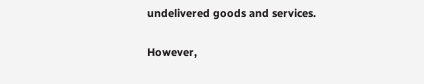undelivered goods and services.

However,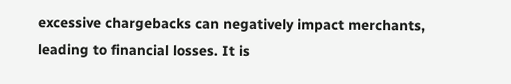excessive chargebacks can negatively impact merchants, leading to financial losses. It is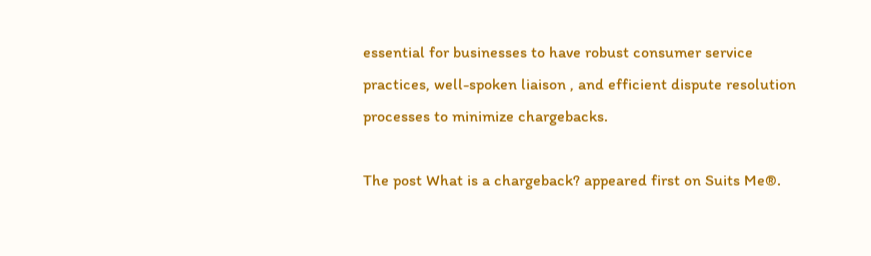essential for businesses to have robust consumer service practices, well-spoken liaison , and efficient dispute resolution processes to minimize chargebacks.

The post What is a chargeback? appeared first on Suits Me®.